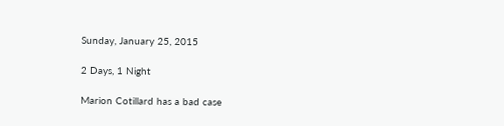Sunday, January 25, 2015

2 Days, 1 Night

Marion Cotillard has a bad case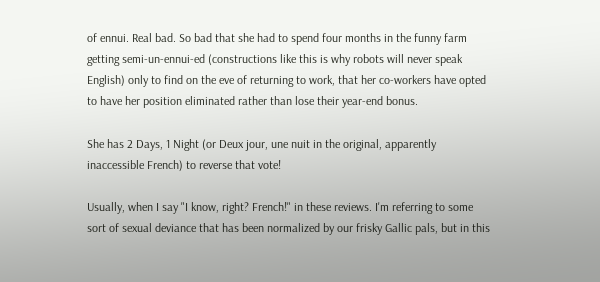of ennui. Real bad. So bad that she had to spend four months in the funny farm getting semi-un-ennui-ed (constructions like this is why robots will never speak English) only to find on the eve of returning to work, that her co-workers have opted to have her position eliminated rather than lose their year-end bonus.

She has 2 Days, 1 Night (or Deux jour, une nuit in the original, apparently inaccessible French) to reverse that vote!

Usually, when I say "I know, right? French!" in these reviews. I'm referring to some sort of sexual deviance that has been normalized by our frisky Gallic pals, but in this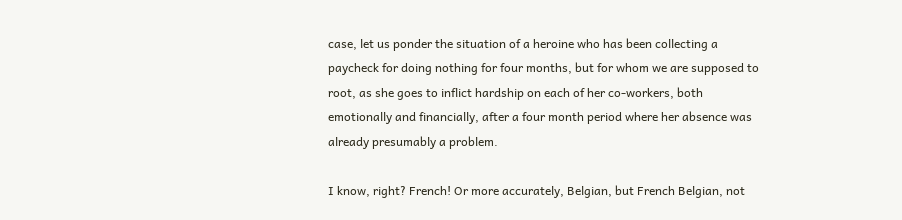case, let us ponder the situation of a heroine who has been collecting a paycheck for doing nothing for four months, but for whom we are supposed to root, as she goes to inflict hardship on each of her co-workers, both emotionally and financially, after a four month period where her absence was already presumably a problem.

I know, right? French! Or more accurately, Belgian, but French Belgian, not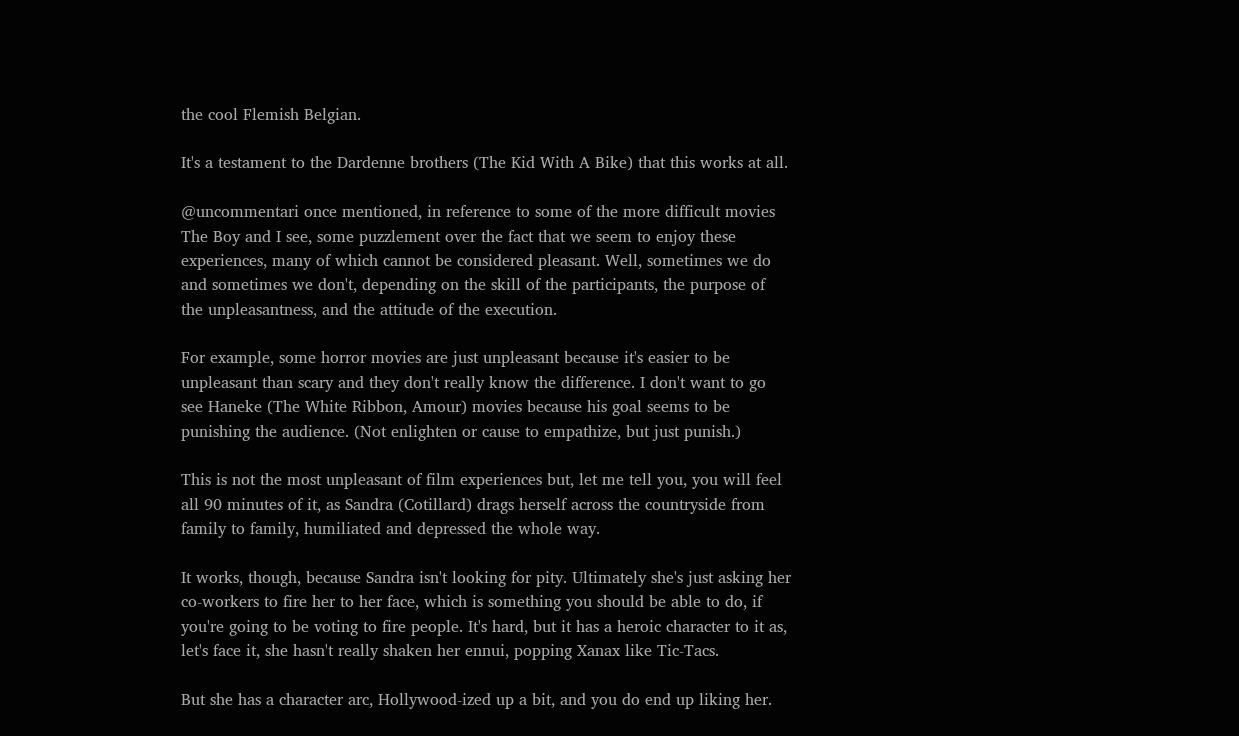the cool Flemish Belgian.

It's a testament to the Dardenne brothers (The Kid With A Bike) that this works at all.

@uncommentari once mentioned, in reference to some of the more difficult movies The Boy and I see, some puzzlement over the fact that we seem to enjoy these experiences, many of which cannot be considered pleasant. Well, sometimes we do and sometimes we don't, depending on the skill of the participants, the purpose of the unpleasantness, and the attitude of the execution.

For example, some horror movies are just unpleasant because it's easier to be unpleasant than scary and they don't really know the difference. I don't want to go see Haneke (The White Ribbon, Amour) movies because his goal seems to be punishing the audience. (Not enlighten or cause to empathize, but just punish.)

This is not the most unpleasant of film experiences but, let me tell you, you will feel all 90 minutes of it, as Sandra (Cotillard) drags herself across the countryside from family to family, humiliated and depressed the whole way.

It works, though, because Sandra isn't looking for pity. Ultimately she's just asking her co-workers to fire her to her face, which is something you should be able to do, if you're going to be voting to fire people. It's hard, but it has a heroic character to it as, let's face it, she hasn't really shaken her ennui, popping Xanax like Tic-Tacs.

But she has a character arc, Hollywood-ized up a bit, and you do end up liking her.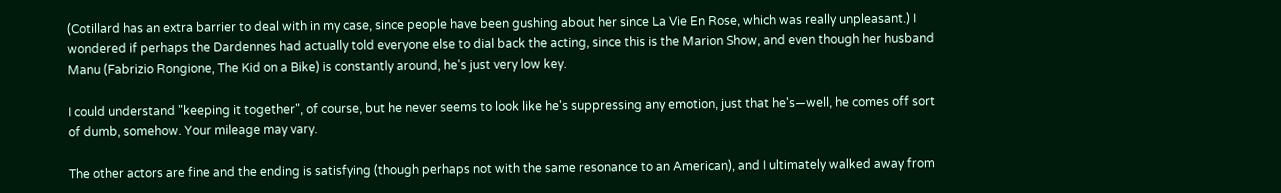(Cotillard has an extra barrier to deal with in my case, since people have been gushing about her since La Vie En Rose, which was really unpleasant.) I wondered if perhaps the Dardennes had actually told everyone else to dial back the acting, since this is the Marion Show, and even though her husband Manu (Fabrizio Rongione, The Kid on a Bike) is constantly around, he's just very low key.

I could understand "keeping it together", of course, but he never seems to look like he's suppressing any emotion, just that he's—well, he comes off sort of dumb, somehow. Your mileage may vary.

The other actors are fine and the ending is satisfying (though perhaps not with the same resonance to an American), and I ultimately walked away from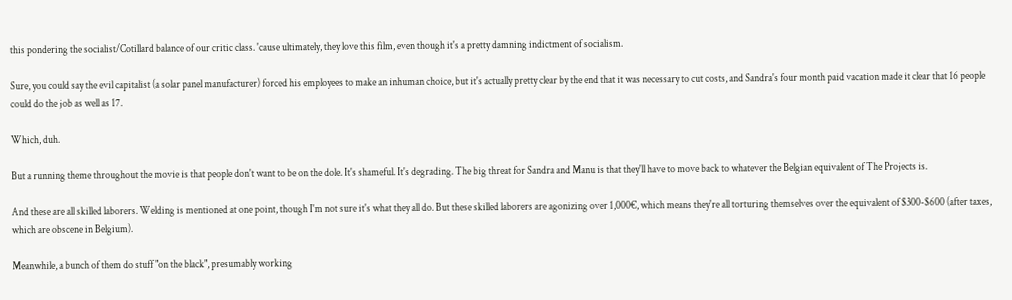this pondering the socialist/Cotillard balance of our critic class. 'cause ultimately, they love this film, even though it's a pretty damning indictment of socialism.

Sure, you could say the evil capitalist (a solar panel manufacturer) forced his employees to make an inhuman choice, but it's actually pretty clear by the end that it was necessary to cut costs, and Sandra's four month paid vacation made it clear that 16 people could do the job as well as 17.

Which, duh.

But a running theme throughout the movie is that people don't want to be on the dole. It's shameful. It's degrading. The big threat for Sandra and Manu is that they'll have to move back to whatever the Belgian equivalent of The Projects is.

And these are all skilled laborers. Welding is mentioned at one point, though I'm not sure it's what they all do. But these skilled laborers are agonizing over 1,000€, which means they're all torturing themselves over the equivalent of $300-$600 (after taxes, which are obscene in Belgium).

Meanwhile, a bunch of them do stuff "on the black", presumably working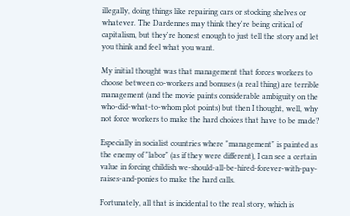illegally, doing things like repairing cars or stocking shelves or whatever. The Dardennes may think they're being critical of capitalism, but they're honest enough to just tell the story and let you think and feel what you want.

My initial thought was that management that forces workers to choose between co-workers and bonuses (a real thing) are terrible management (and the movie paints considerable ambiguity on the who-did-what-to-whom plot points) but then I thought, well, why not force workers to make the hard choices that have to be made?

Especially in socialist countries where "management" is painted as the enemy of "labor" (as if they were different), I can see a certain value in forcing childish we-should-all-be-hired-forever-with-pay-raises-and-ponies to make the hard calls.

Fortunately, all that is incidental to the real story, which is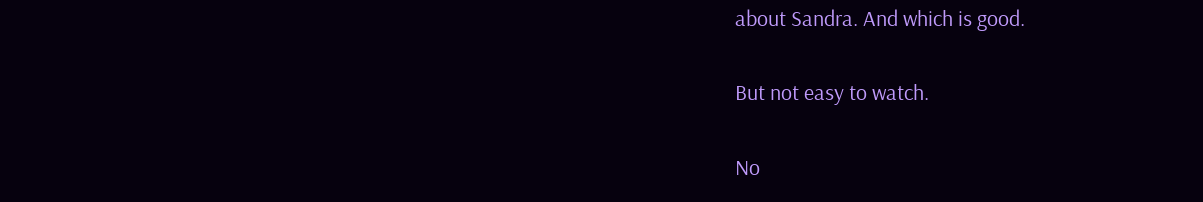about Sandra. And which is good.

But not easy to watch.

No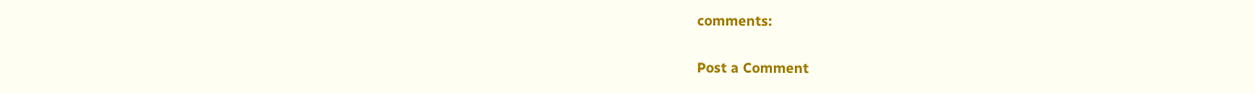comments:

Post a Comment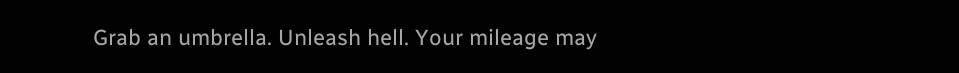Grab an umbrella. Unleash hell. Your mileage may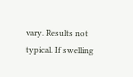vary. Results not typical. If swelling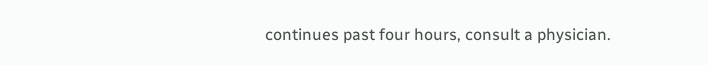continues past four hours, consult a physician.